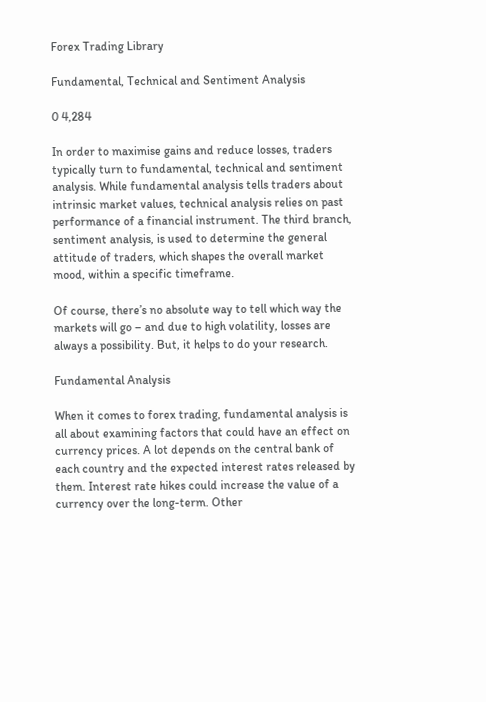Forex Trading Library

Fundamental, Technical and Sentiment Analysis

0 4,284

In order to maximise gains and reduce losses, traders typically turn to fundamental, technical and sentiment analysis. While fundamental analysis tells traders about intrinsic market values, technical analysis relies on past performance of a financial instrument. The third branch, sentiment analysis, is used to determine the general attitude of traders, which shapes the overall market mood, within a specific timeframe.

Of course, there’s no absolute way to tell which way the markets will go – and due to high volatility, losses are always a possibility. But, it helps to do your research.

Fundamental Analysis

When it comes to forex trading, fundamental analysis is all about examining factors that could have an effect on currency prices. A lot depends on the central bank of each country and the expected interest rates released by them. Interest rate hikes could increase the value of a currency over the long-term. Other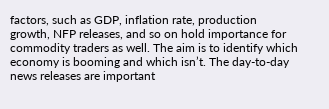factors, such as GDP, inflation rate, production growth, NFP releases, and so on hold importance for commodity traders as well. The aim is to identify which economy is booming and which isn’t. The day-to-day news releases are important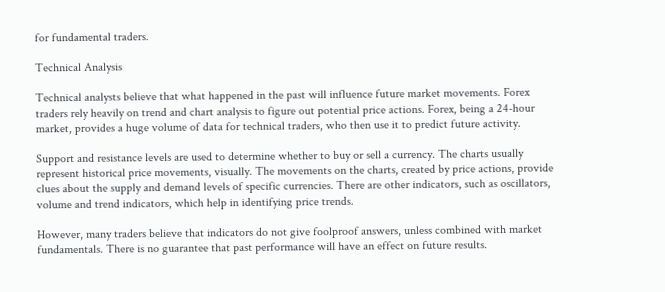for fundamental traders.

Technical Analysis

Technical analysts believe that what happened in the past will influence future market movements. Forex traders rely heavily on trend and chart analysis to figure out potential price actions. Forex, being a 24-hour market, provides a huge volume of data for technical traders, who then use it to predict future activity.

Support and resistance levels are used to determine whether to buy or sell a currency. The charts usually represent historical price movements, visually. The movements on the charts, created by price actions, provide clues about the supply and demand levels of specific currencies. There are other indicators, such as oscillators, volume and trend indicators, which help in identifying price trends.

However, many traders believe that indicators do not give foolproof answers, unless combined with market fundamentals. There is no guarantee that past performance will have an effect on future results.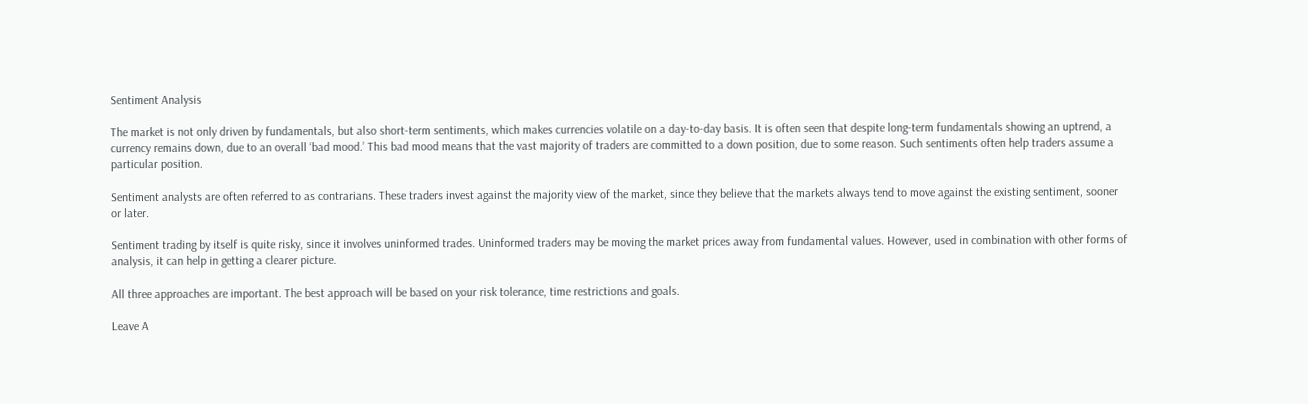Sentiment Analysis

The market is not only driven by fundamentals, but also short-term sentiments, which makes currencies volatile on a day-to-day basis. It is often seen that despite long-term fundamentals showing an uptrend, a currency remains down, due to an overall ‘bad mood.’ This bad mood means that the vast majority of traders are committed to a down position, due to some reason. Such sentiments often help traders assume a particular position.

Sentiment analysts are often referred to as contrarians. These traders invest against the majority view of the market, since they believe that the markets always tend to move against the existing sentiment, sooner or later.

Sentiment trading by itself is quite risky, since it involves uninformed trades. Uninformed traders may be moving the market prices away from fundamental values. However, used in combination with other forms of analysis, it can help in getting a clearer picture.

All three approaches are important. The best approach will be based on your risk tolerance, time restrictions and goals.

Leave A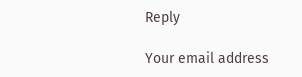Reply

Your email address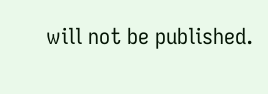will not be published.